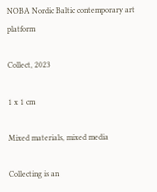NOBA Nordic Baltic contemporary art platform

Collect, 2023

1 x 1 cm

Mixed materials, mixed media

Collecting is an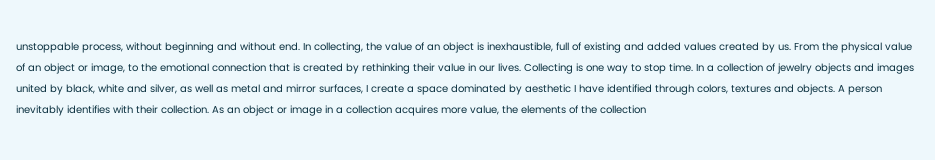unstoppable process, without beginning and without end. In collecting, the value of an object is inexhaustible, full of existing and added values created by us. From the physical value of an object or image, to the emotional connection that is created by rethinking their value in our lives. Collecting is one way to stop time. In a collection of jewelry objects and images united by black, white and silver, as well as metal and mirror surfaces, I create a space dominated by aesthetic I have identified through colors, textures and objects. A person inevitably identifies with their collection. As an object or image in a collection acquires more value, the elements of the collection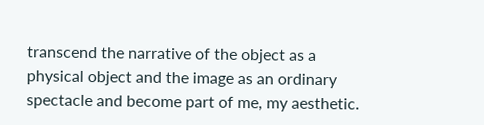transcend the narrative of the object as a physical object and the image as an ordinary spectacle and become part of me, my aesthetic.